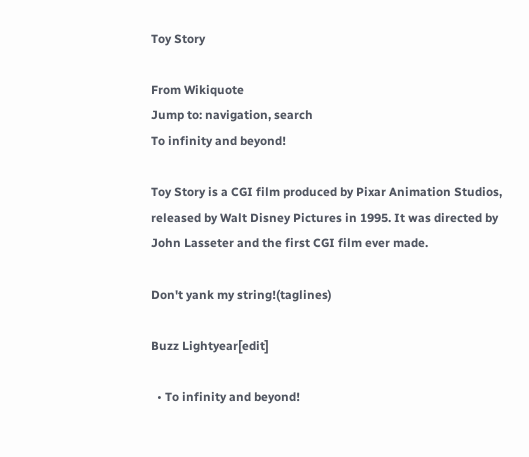Toy Story

From Wikiquote
Jump to: navigation, search
To infinity and beyond!

Toy Story is a CGI film produced by Pixar Animation Studios, released by Walt Disney Pictures in 1995. It was directed by John Lasseter and the first CGI film ever made.

Don't yank my string!(taglines)

Buzz Lightyear[edit]

  • To infinity and beyond!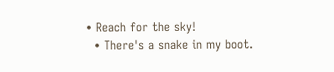• Reach for the sky!
  • There's a snake in my boot.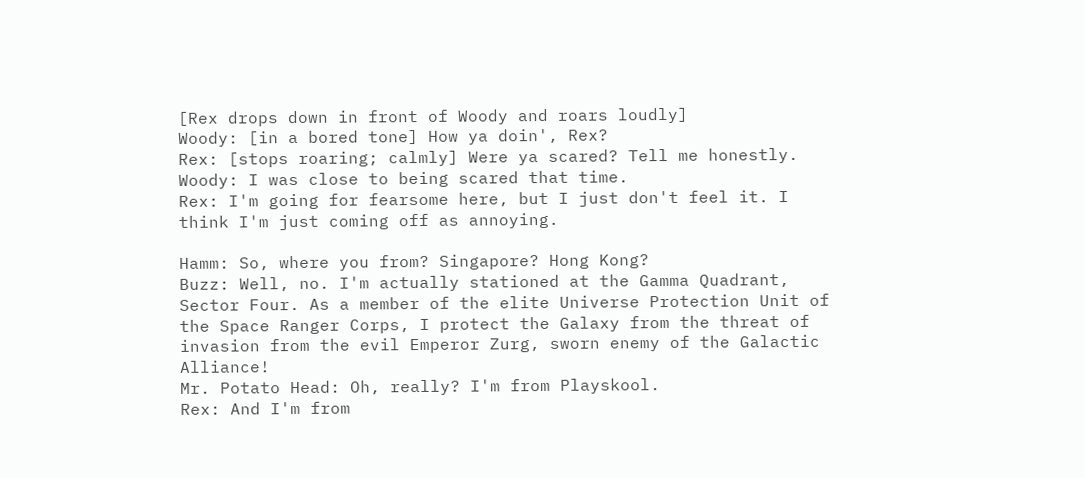[Rex drops down in front of Woody and roars loudly]
Woody: [in a bored tone] How ya doin', Rex?
Rex: [stops roaring; calmly] Were ya scared? Tell me honestly.
Woody: I was close to being scared that time.
Rex: I'm going for fearsome here, but I just don't feel it. I think I'm just coming off as annoying.

Hamm: So, where you from? Singapore? Hong Kong?
Buzz: Well, no. I'm actually stationed at the Gamma Quadrant, Sector Four. As a member of the elite Universe Protection Unit of the Space Ranger Corps, I protect the Galaxy from the threat of invasion from the evil Emperor Zurg, sworn enemy of the Galactic Alliance!
Mr. Potato Head: Oh, really? I'm from Playskool.
Rex: And I'm from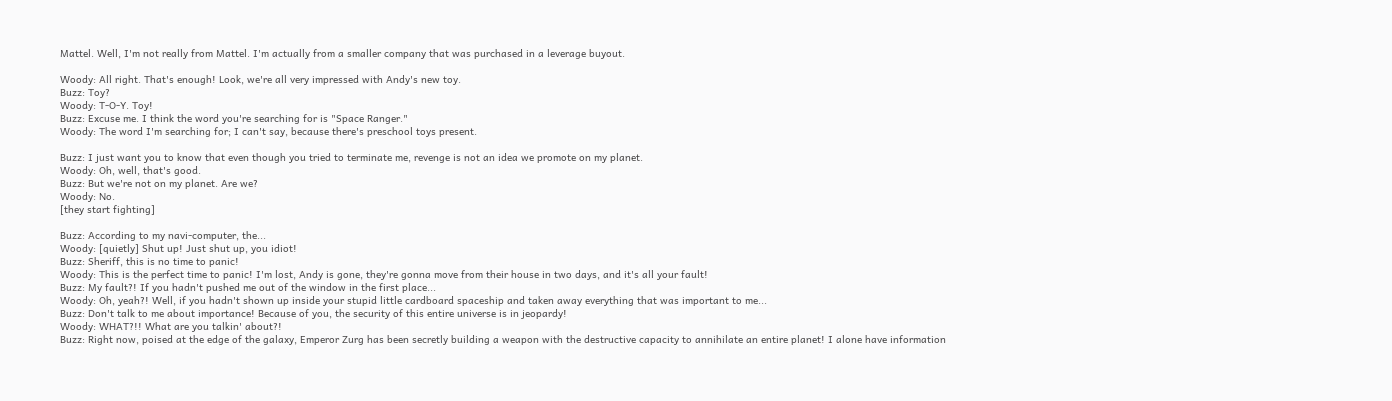Mattel. Well, I'm not really from Mattel. I'm actually from a smaller company that was purchased in a leverage buyout.

Woody: All right. That's enough! Look, we're all very impressed with Andy's new toy.
Buzz: Toy?
Woody: T-O-Y. Toy!
Buzz: Excuse me. I think the word you're searching for is "Space Ranger."
Woody: The word I'm searching for; I can't say, because there's preschool toys present.

Buzz: I just want you to know that even though you tried to terminate me, revenge is not an idea we promote on my planet.
Woody: Oh, well, that's good.
Buzz: But we're not on my planet. Are we?
Woody: No.
[they start fighting]

Buzz: According to my navi-computer, the...
Woody: [quietly] Shut up! Just shut up, you idiot!
Buzz: Sheriff, this is no time to panic!
Woody: This is the perfect time to panic! I'm lost, Andy is gone, they're gonna move from their house in two days, and it's all your fault!
Buzz: My fault?! If you hadn't pushed me out of the window in the first place...
Woody: Oh, yeah?! Well, if you hadn't shown up inside your stupid little cardboard spaceship and taken away everything that was important to me...
Buzz: Don't talk to me about importance! Because of you, the security of this entire universe is in jeopardy!
Woody: WHAT?!! What are you talkin' about?!
Buzz: Right now, poised at the edge of the galaxy, Emperor Zurg has been secretly building a weapon with the destructive capacity to annihilate an entire planet! I alone have information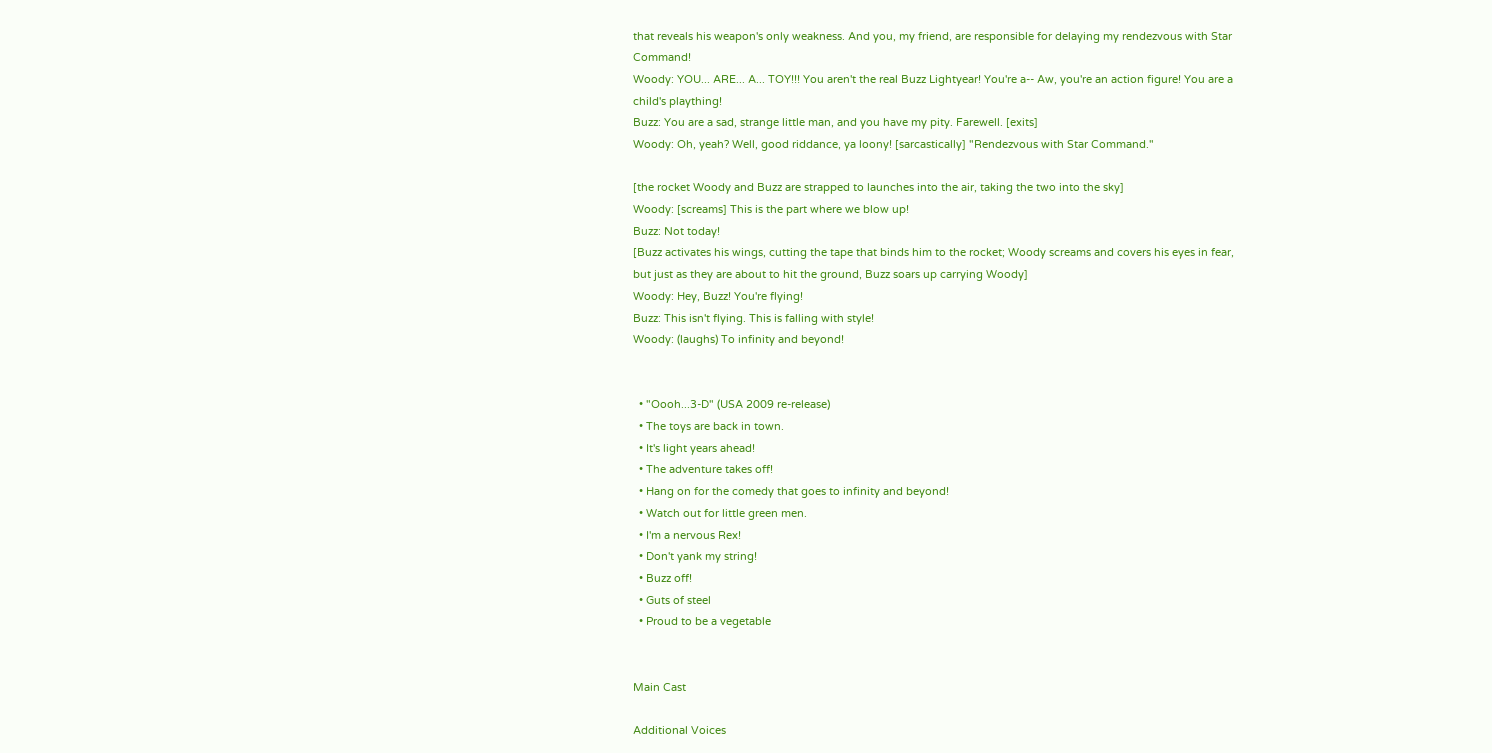that reveals his weapon's only weakness. And you, my friend, are responsible for delaying my rendezvous with Star Command!
Woody: YOU... ARE... A... TOY!!! You aren't the real Buzz Lightyear! You're a-- Aw, you're an action figure! You are a child's plaything!
Buzz: You are a sad, strange little man, and you have my pity. Farewell. [exits]
Woody: Oh, yeah? Well, good riddance, ya loony! [sarcastically] "Rendezvous with Star Command."

[the rocket Woody and Buzz are strapped to launches into the air, taking the two into the sky]
Woody: [screams] This is the part where we blow up!
Buzz: Not today!
[Buzz activates his wings, cutting the tape that binds him to the rocket; Woody screams and covers his eyes in fear, but just as they are about to hit the ground, Buzz soars up carrying Woody]
Woody: Hey, Buzz! You're flying!
Buzz: This isn't flying. This is falling with style!
Woody: (laughs) To infinity and beyond!


  • "Oooh...3-D" (USA 2009 re-release)
  • The toys are back in town.
  • It's light years ahead!
  • The adventure takes off!
  • Hang on for the comedy that goes to infinity and beyond!
  • Watch out for little green men.
  • I'm a nervous Rex!
  • Don't yank my string!
  • Buzz off!
  • Guts of steel
  • Proud to be a vegetable


Main Cast

Additional Voices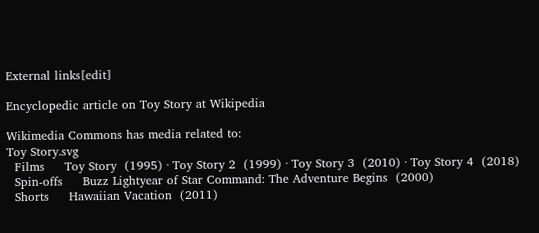External links[edit]

Encyclopedic article on Toy Story at Wikipedia

Wikimedia Commons has media related to:
Toy Story.svg
  Films     Toy Story  (1995) · Toy Story 2  (1999) · Toy Story 3  (2010) · Toy Story 4  (2018)
  Spin‑offs     Buzz Lightyear of Star Command: The Adventure Begins  (2000)
  Shorts     Hawaiian Vacation  (2011)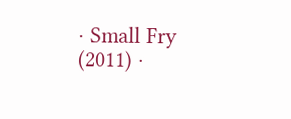· Small Fry  (2011) ·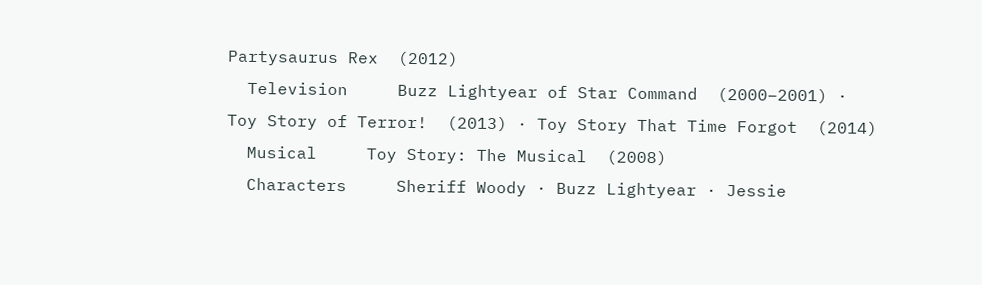Partysaurus Rex  (2012)
  Television     Buzz Lightyear of Star Command  (2000–2001) · Toy Story of Terror!  (2013) · Toy Story That Time Forgot  (2014)
  Musical     Toy Story: The Musical  (2008)
  Characters     Sheriff Woody · Buzz Lightyear · Jessie